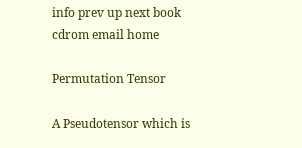info prev up next book cdrom email home

Permutation Tensor

A Pseudotensor which is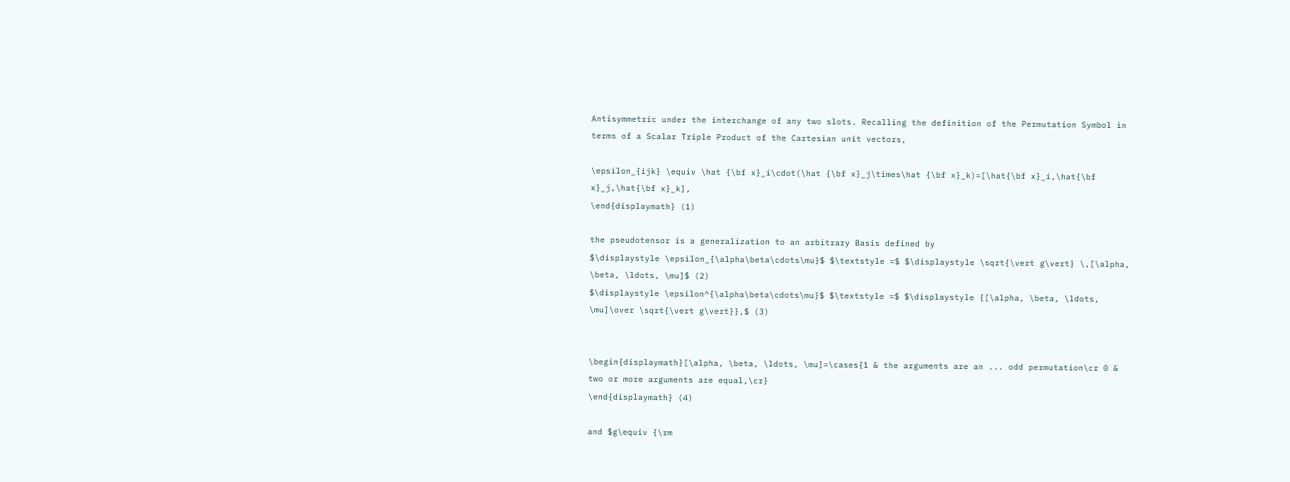Antisymmetric under the interchange of any two slots. Recalling the definition of the Permutation Symbol in terms of a Scalar Triple Product of the Cartesian unit vectors,

\epsilon_{ijk} \equiv \hat {\bf x}_i\cdot(\hat {\bf x}_j\times\hat {\bf x}_k)=[\hat{\bf x}_i,\hat{\bf x}_j,\hat{\bf x}_k],
\end{displaymath} (1)

the pseudotensor is a generalization to an arbitrary Basis defined by
$\displaystyle \epsilon_{\alpha\beta\cdots\mu}$ $\textstyle =$ $\displaystyle \sqrt{\vert g\vert} \,[\alpha, \beta, \ldots, \mu]$ (2)
$\displaystyle \epsilon^{\alpha\beta\cdots\mu}$ $\textstyle =$ $\displaystyle {[\alpha, \beta, \ldots, \mu]\over \sqrt{\vert g\vert}},$ (3)


\begin{displaymath}[\alpha, \beta, \ldots, \mu]=\cases{1 & the arguments are an ... odd permutation\cr 0 & two or more arguments are equal,\cr}
\end{displaymath} (4)

and $g\equiv {\rm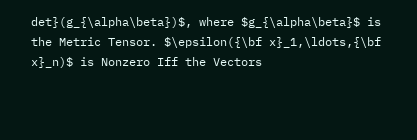det}(g_{\alpha\beta})$, where $g_{\alpha\beta}$ is the Metric Tensor. $\epsilon({\bf x}_1,\ldots,{\bf x}_n)$ is Nonzero Iff the Vectors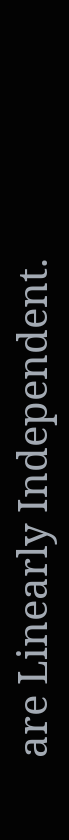are Linearly Independent.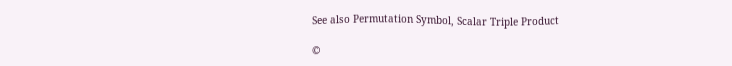See also Permutation Symbol, Scalar Triple Product

©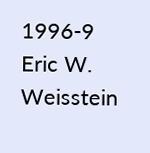1996-9 Eric W. Weisstein